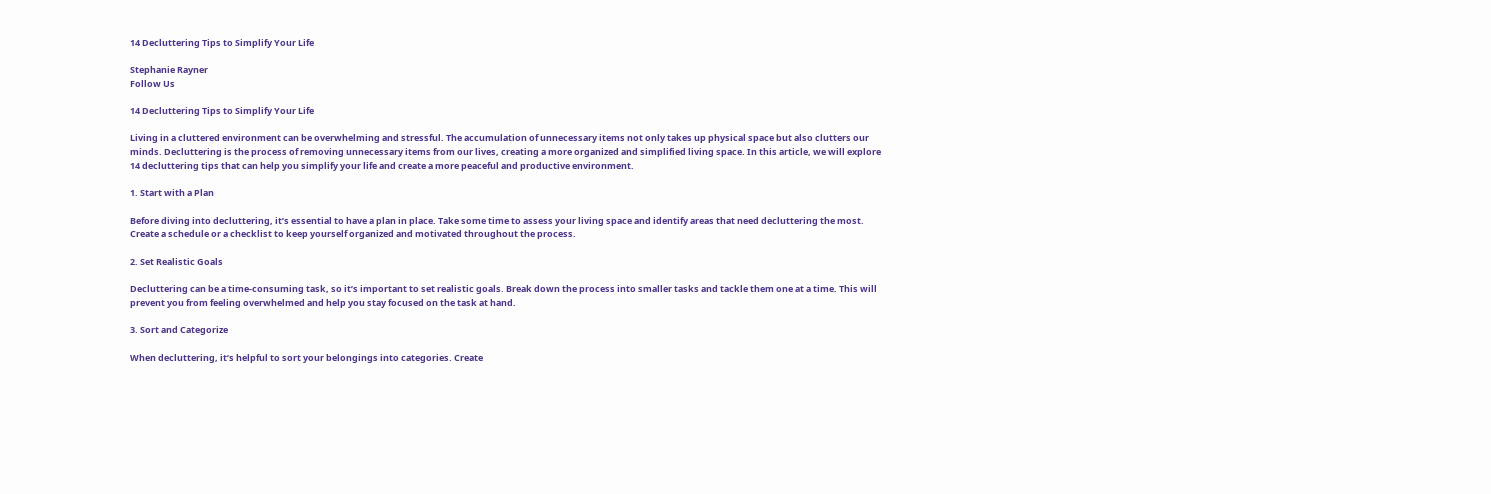14 Decluttering Tips to Simplify Your Life

Stephanie Rayner
Follow Us

14 Decluttering Tips to Simplify Your Life

Living in a cluttered environment can be overwhelming and stressful. The accumulation of unnecessary items not only takes up physical space but also clutters our minds. Decluttering is the process of removing unnecessary items from our lives, creating a more organized and simplified living space. In this article, we will explore 14 decluttering tips that can help you simplify your life and create a more peaceful and productive environment.

1. Start with a Plan

Before diving into decluttering, it’s essential to have a plan in place. Take some time to assess your living space and identify areas that need decluttering the most. Create a schedule or a checklist to keep yourself organized and motivated throughout the process.

2. Set Realistic Goals

Decluttering can be a time-consuming task, so it’s important to set realistic goals. Break down the process into smaller tasks and tackle them one at a time. This will prevent you from feeling overwhelmed and help you stay focused on the task at hand.

3. Sort and Categorize

When decluttering, it’s helpful to sort your belongings into categories. Create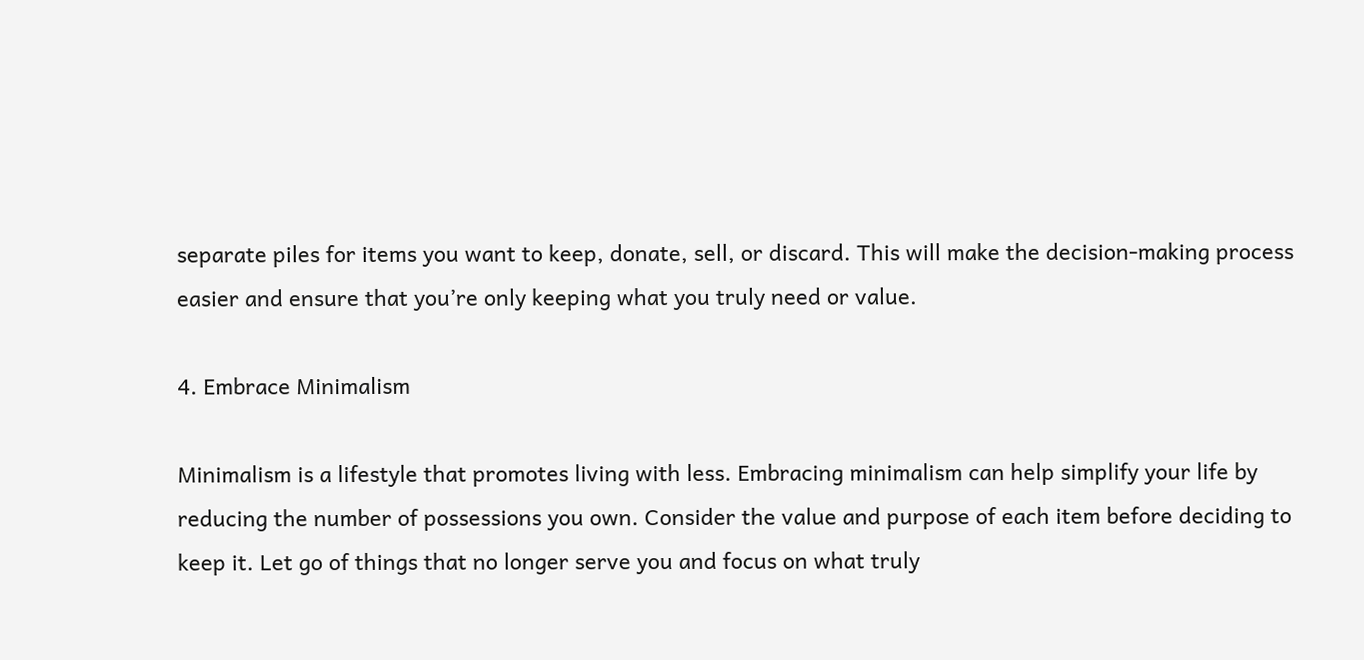separate piles for items you want to keep, donate, sell, or discard. This will make the decision-making process easier and ensure that you’re only keeping what you truly need or value.

4. Embrace Minimalism

Minimalism is a lifestyle that promotes living with less. Embracing minimalism can help simplify your life by reducing the number of possessions you own. Consider the value and purpose of each item before deciding to keep it. Let go of things that no longer serve you and focus on what truly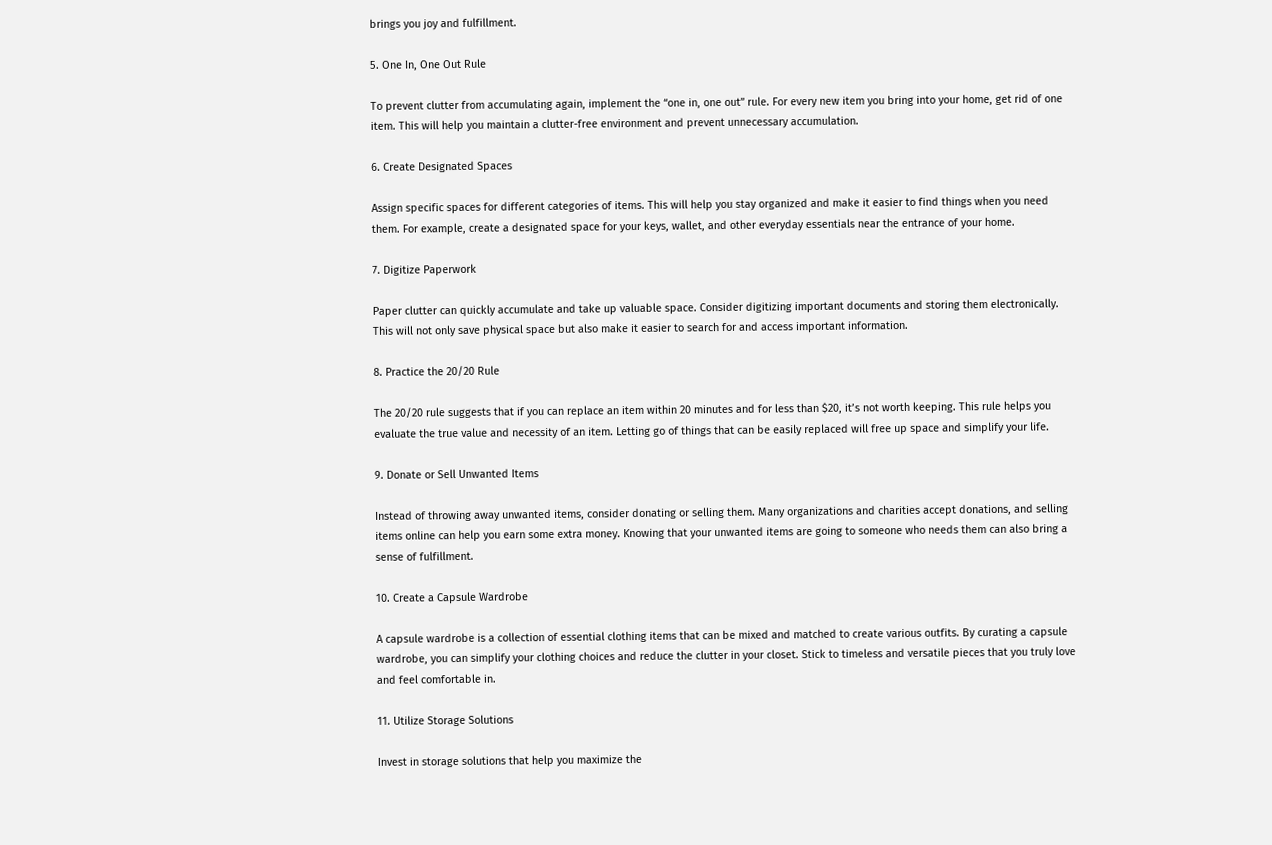brings you joy and fulfillment.

5. One In, One Out Rule

To prevent clutter from accumulating again, implement the “one in, one out” rule. For every new item you bring into your home, get rid of one item. This will help you maintain a clutter-free environment and prevent unnecessary accumulation.

6. Create Designated Spaces

Assign specific spaces for different categories of items. This will help you stay organized and make it easier to find things when you need them. For example, create a designated space for your keys, wallet, and other everyday essentials near the entrance of your home.

7. Digitize Paperwork

Paper clutter can quickly accumulate and take up valuable space. Consider digitizing important documents and storing them electronically. This will not only save physical space but also make it easier to search for and access important information.

8. Practice the 20/20 Rule

The 20/20 rule suggests that if you can replace an item within 20 minutes and for less than $20, it’s not worth keeping. This rule helps you evaluate the true value and necessity of an item. Letting go of things that can be easily replaced will free up space and simplify your life.

9. Donate or Sell Unwanted Items

Instead of throwing away unwanted items, consider donating or selling them. Many organizations and charities accept donations, and selling items online can help you earn some extra money. Knowing that your unwanted items are going to someone who needs them can also bring a sense of fulfillment.

10. Create a Capsule Wardrobe

A capsule wardrobe is a collection of essential clothing items that can be mixed and matched to create various outfits. By curating a capsule wardrobe, you can simplify your clothing choices and reduce the clutter in your closet. Stick to timeless and versatile pieces that you truly love and feel comfortable in.

11. Utilize Storage Solutions

Invest in storage solutions that help you maximize the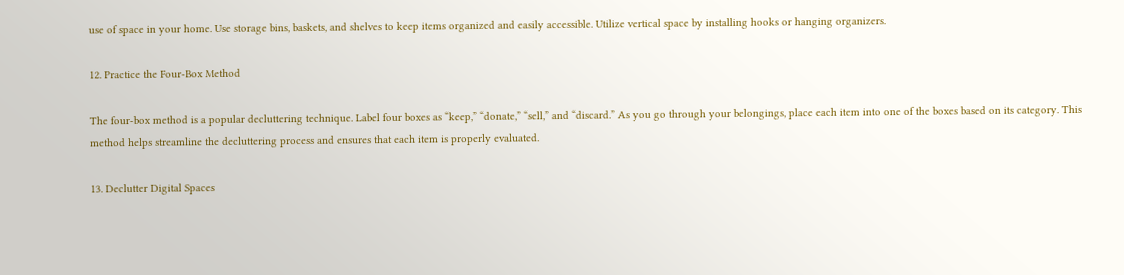use of space in your home. Use storage bins, baskets, and shelves to keep items organized and easily accessible. Utilize vertical space by installing hooks or hanging organizers.

12. Practice the Four-Box Method

The four-box method is a popular decluttering technique. Label four boxes as “keep,” “donate,” “sell,” and “discard.” As you go through your belongings, place each item into one of the boxes based on its category. This method helps streamline the decluttering process and ensures that each item is properly evaluated.

13. Declutter Digital Spaces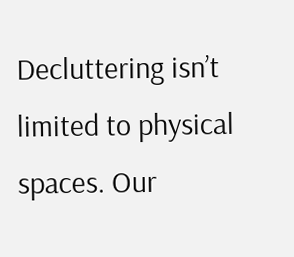Decluttering isn’t limited to physical spaces. Our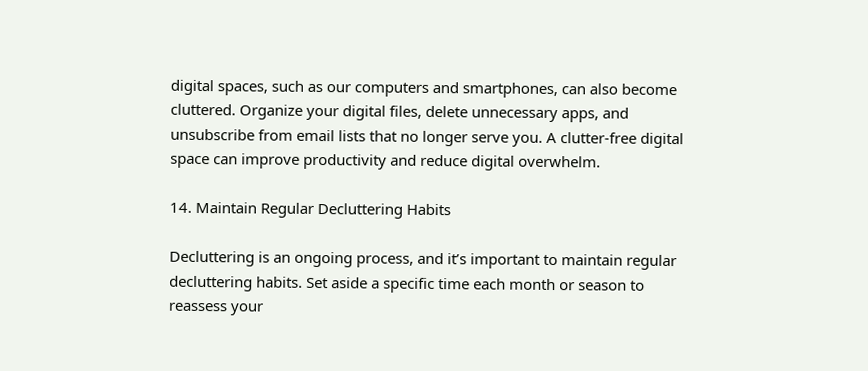digital spaces, such as our computers and smartphones, can also become cluttered. Organize your digital files, delete unnecessary apps, and unsubscribe from email lists that no longer serve you. A clutter-free digital space can improve productivity and reduce digital overwhelm.

14. Maintain Regular Decluttering Habits

Decluttering is an ongoing process, and it’s important to maintain regular decluttering habits. Set aside a specific time each month or season to reassess your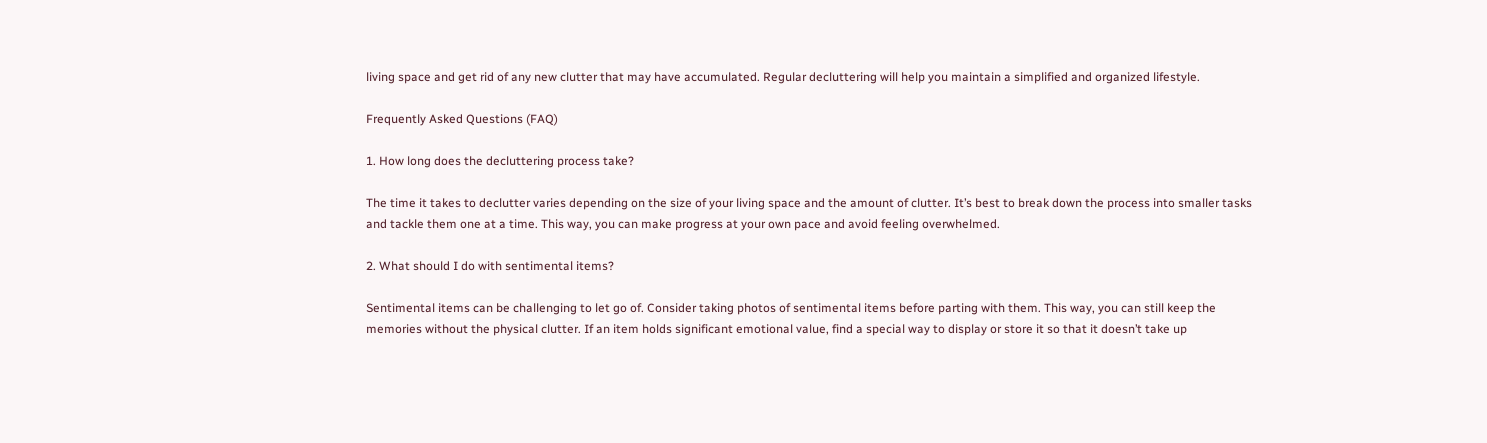living space and get rid of any new clutter that may have accumulated. Regular decluttering will help you maintain a simplified and organized lifestyle.

Frequently Asked Questions (FAQ)

1. How long does the decluttering process take?

The time it takes to declutter varies depending on the size of your living space and the amount of clutter. It’s best to break down the process into smaller tasks and tackle them one at a time. This way, you can make progress at your own pace and avoid feeling overwhelmed.

2. What should I do with sentimental items?

Sentimental items can be challenging to let go of. Consider taking photos of sentimental items before parting with them. This way, you can still keep the memories without the physical clutter. If an item holds significant emotional value, find a special way to display or store it so that it doesn’t take up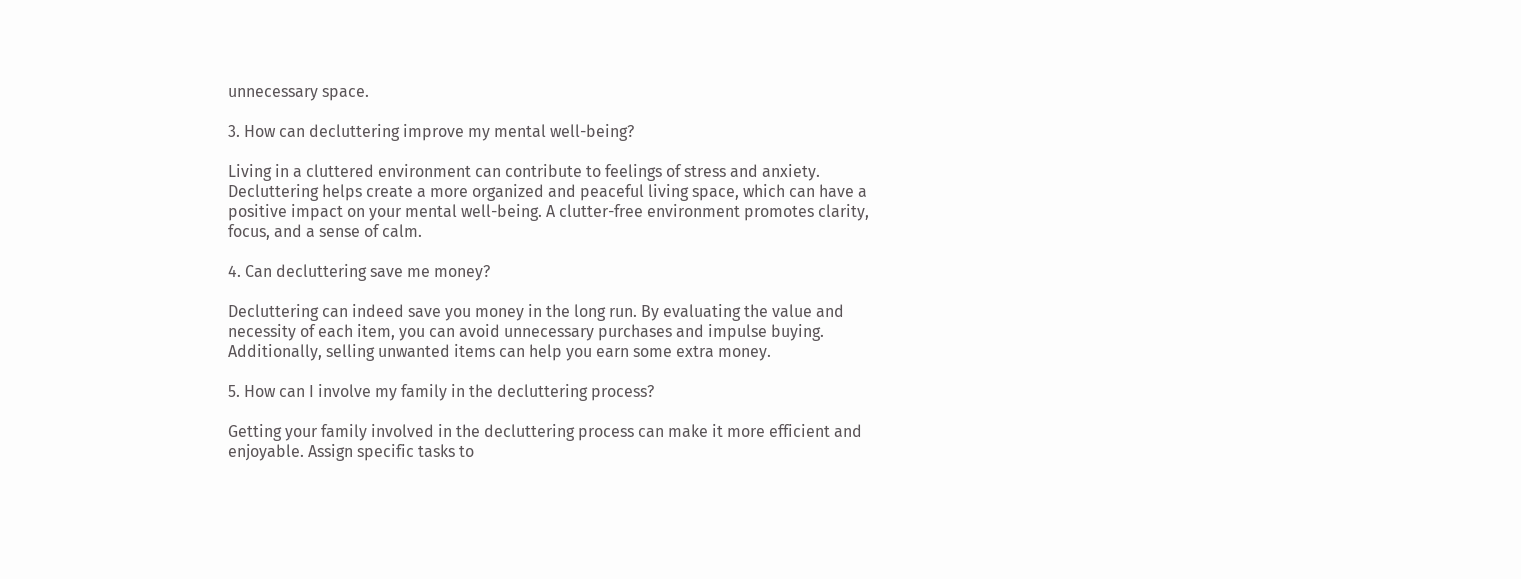unnecessary space.

3. How can decluttering improve my mental well-being?

Living in a cluttered environment can contribute to feelings of stress and anxiety. Decluttering helps create a more organized and peaceful living space, which can have a positive impact on your mental well-being. A clutter-free environment promotes clarity, focus, and a sense of calm.

4. Can decluttering save me money?

Decluttering can indeed save you money in the long run. By evaluating the value and necessity of each item, you can avoid unnecessary purchases and impulse buying. Additionally, selling unwanted items can help you earn some extra money.

5. How can I involve my family in the decluttering process?

Getting your family involved in the decluttering process can make it more efficient and enjoyable. Assign specific tasks to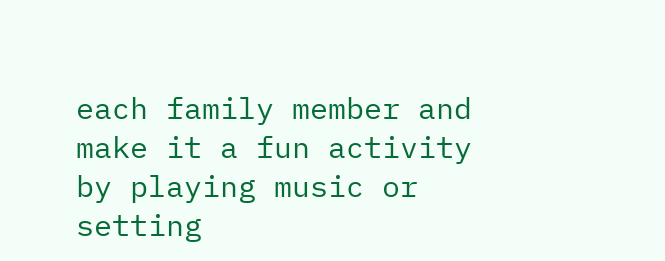each family member and make it a fun activity by playing music or setting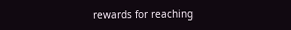rewards for reaching